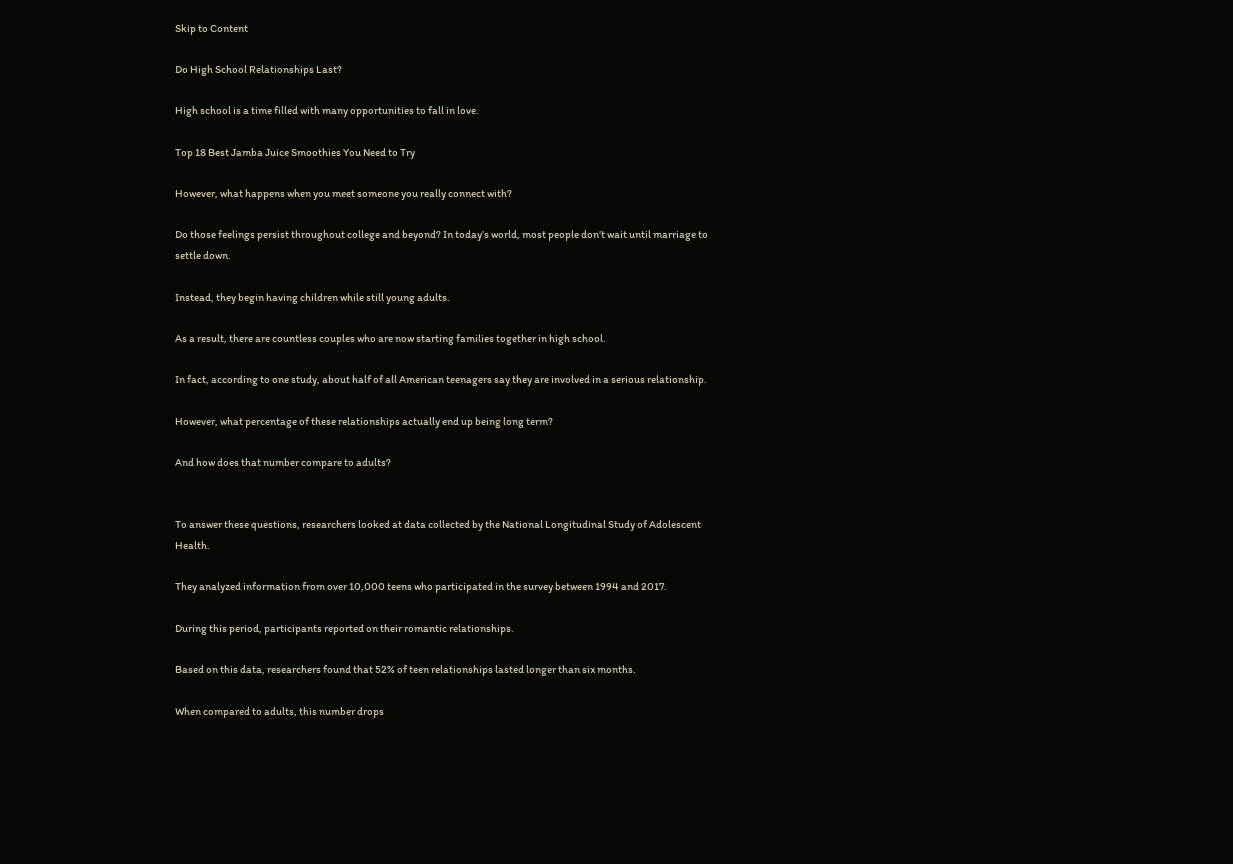Skip to Content

Do High School Relationships Last?

High school is a time filled with many opportunities to fall in love.

Top 18 Best Jamba Juice Smoothies You Need to Try

However, what happens when you meet someone you really connect with?

Do those feelings persist throughout college and beyond? In today’s world, most people don’t wait until marriage to settle down.

Instead, they begin having children while still young adults.

As a result, there are countless couples who are now starting families together in high school.

In fact, according to one study, about half of all American teenagers say they are involved in a serious relationship.

However, what percentage of these relationships actually end up being long term?

And how does that number compare to adults?


To answer these questions, researchers looked at data collected by the National Longitudinal Study of Adolescent Health.

They analyzed information from over 10,000 teens who participated in the survey between 1994 and 2017.

During this period, participants reported on their romantic relationships.

Based on this data, researchers found that 52% of teen relationships lasted longer than six months.

When compared to adults, this number drops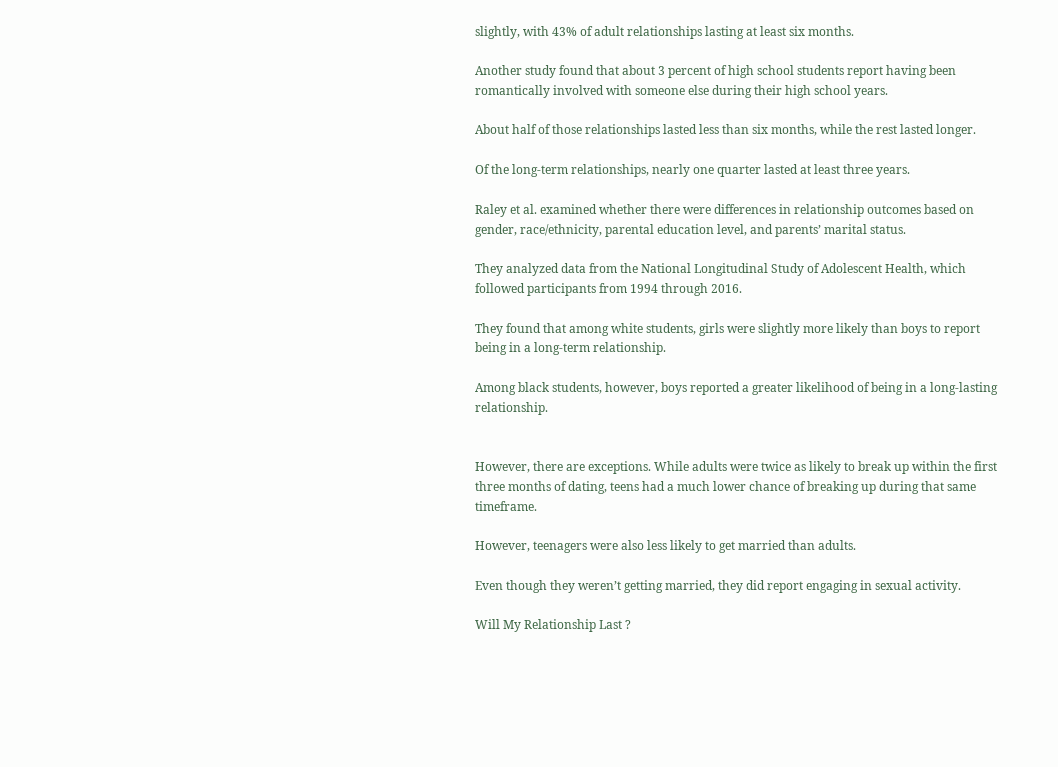slightly, with 43% of adult relationships lasting at least six months.

Another study found that about 3 percent of high school students report having been romantically involved with someone else during their high school years.

About half of those relationships lasted less than six months, while the rest lasted longer.

Of the long-term relationships, nearly one quarter lasted at least three years.

Raley et al. examined whether there were differences in relationship outcomes based on gender, race/ethnicity, parental education level, and parents’ marital status.

They analyzed data from the National Longitudinal Study of Adolescent Health, which followed participants from 1994 through 2016.

They found that among white students, girls were slightly more likely than boys to report being in a long-term relationship.

Among black students, however, boys reported a greater likelihood of being in a long-lasting relationship.


However, there are exceptions. While adults were twice as likely to break up within the first three months of dating, teens had a much lower chance of breaking up during that same timeframe.

However, teenagers were also less likely to get married than adults.

Even though they weren’t getting married, they did report engaging in sexual activity.

Will My Relationship Last ?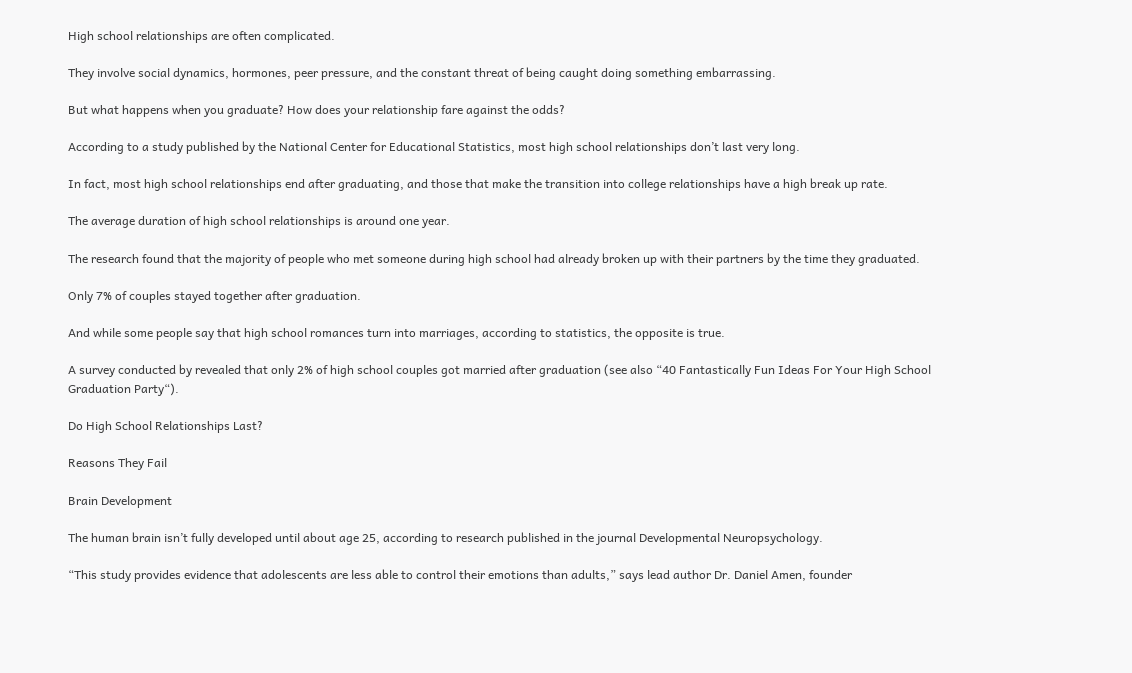High school relationships are often complicated.

They involve social dynamics, hormones, peer pressure, and the constant threat of being caught doing something embarrassing.

But what happens when you graduate? How does your relationship fare against the odds?

According to a study published by the National Center for Educational Statistics, most high school relationships don’t last very long.

In fact, most high school relationships end after graduating, and those that make the transition into college relationships have a high break up rate.

The average duration of high school relationships is around one year.

The research found that the majority of people who met someone during high school had already broken up with their partners by the time they graduated.

Only 7% of couples stayed together after graduation.

And while some people say that high school romances turn into marriages, according to statistics, the opposite is true.

A survey conducted by revealed that only 2% of high school couples got married after graduation (see also “40 Fantastically Fun Ideas For Your High School Graduation Party“).

Do High School Relationships Last?

Reasons They Fail

Brain Development

The human brain isn’t fully developed until about age 25, according to research published in the journal Developmental Neuropsychology.

“This study provides evidence that adolescents are less able to control their emotions than adults,” says lead author Dr. Daniel Amen, founder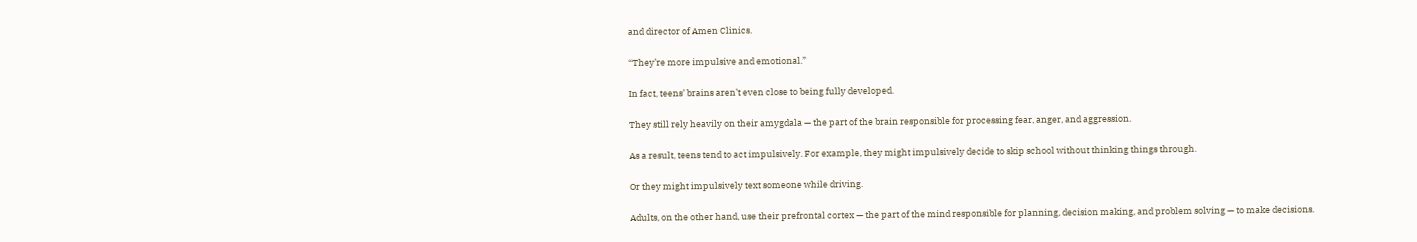and director of Amen Clinics.

“They’re more impulsive and emotional.”

In fact, teens’ brains aren’t even close to being fully developed.

They still rely heavily on their amygdala — the part of the brain responsible for processing fear, anger, and aggression.

As a result, teens tend to act impulsively. For example, they might impulsively decide to skip school without thinking things through.

Or they might impulsively text someone while driving.

Adults, on the other hand, use their prefrontal cortex — the part of the mind responsible for planning, decision making, and problem solving — to make decisions.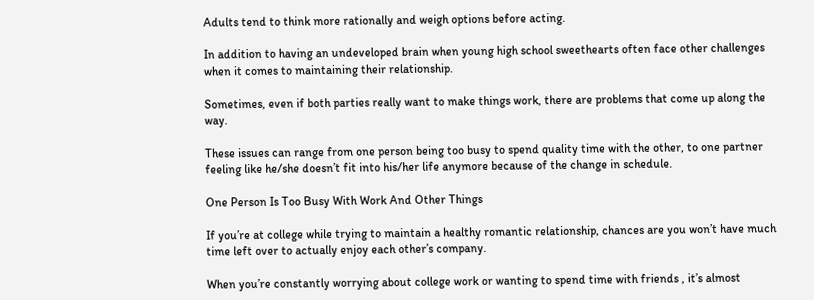Adults tend to think more rationally and weigh options before acting.

In addition to having an undeveloped brain when young high school sweethearts often face other challenges when it comes to maintaining their relationship.

Sometimes, even if both parties really want to make things work, there are problems that come up along the way.

These issues can range from one person being too busy to spend quality time with the other, to one partner feeling like he/she doesn’t fit into his/her life anymore because of the change in schedule.

One Person Is Too Busy With Work And Other Things

If you’re at college while trying to maintain a healthy romantic relationship, chances are you won’t have much time left over to actually enjoy each other’s company.

When you’re constantly worrying about college work or wanting to spend time with friends , it’s almost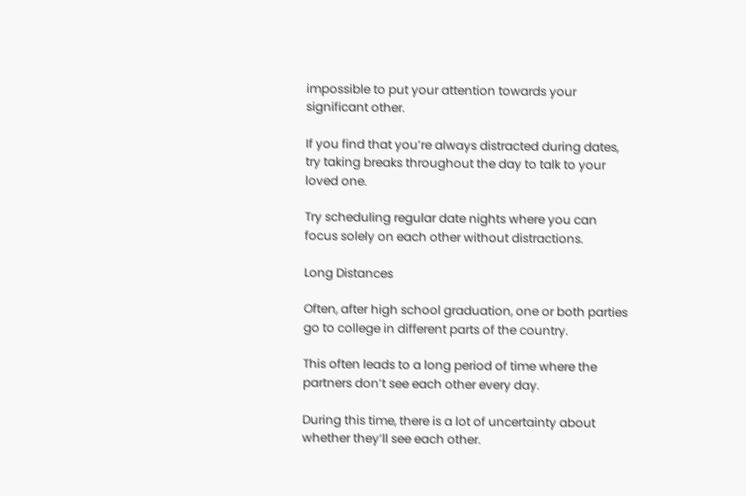impossible to put your attention towards your significant other.

If you find that you’re always distracted during dates, try taking breaks throughout the day to talk to your loved one.

Try scheduling regular date nights where you can focus solely on each other without distractions.

Long Distances

Often, after high school graduation, one or both parties go to college in different parts of the country.

This often leads to a long period of time where the partners don’t see each other every day.

During this time, there is a lot of uncertainty about whether they’ll see each other.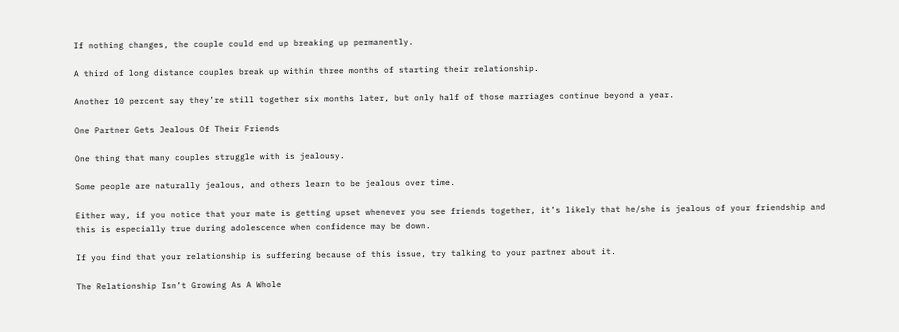If nothing changes, the couple could end up breaking up permanently.

A third of long distance couples break up within three months of starting their relationship.

Another 10 percent say they’re still together six months later, but only half of those marriages continue beyond a year.

One Partner Gets Jealous Of Their Friends

One thing that many couples struggle with is jealousy.

Some people are naturally jealous, and others learn to be jealous over time.

Either way, if you notice that your mate is getting upset whenever you see friends together, it’s likely that he/she is jealous of your friendship and this is especially true during adolescence when confidence may be down.

If you find that your relationship is suffering because of this issue, try talking to your partner about it.

The Relationship Isn’t Growing As A Whole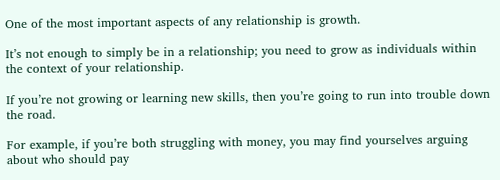One of the most important aspects of any relationship is growth.

It’s not enough to simply be in a relationship; you need to grow as individuals within the context of your relationship.

If you’re not growing or learning new skills, then you’re going to run into trouble down the road.

For example, if you’re both struggling with money, you may find yourselves arguing about who should pay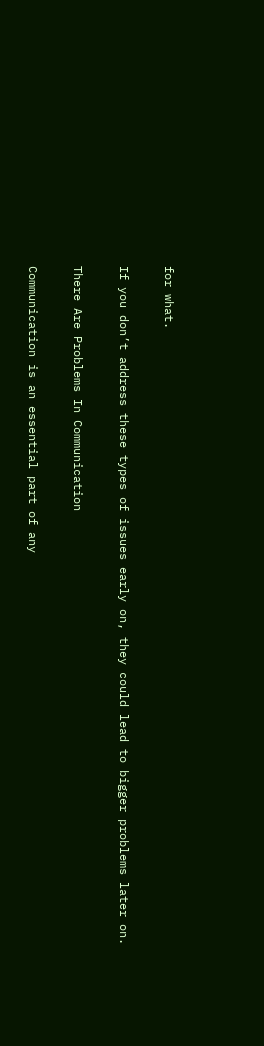for what.

If you don’t address these types of issues early on, they could lead to bigger problems later on.

There Are Problems In Communication

Communication is an essential part of any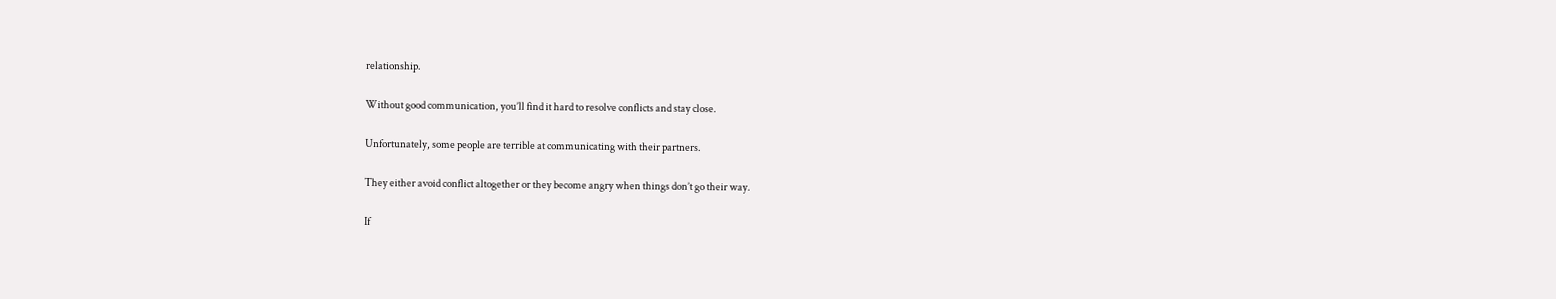relationship.

Without good communication, you’ll find it hard to resolve conflicts and stay close.

Unfortunately, some people are terrible at communicating with their partners.

They either avoid conflict altogether or they become angry when things don’t go their way.

If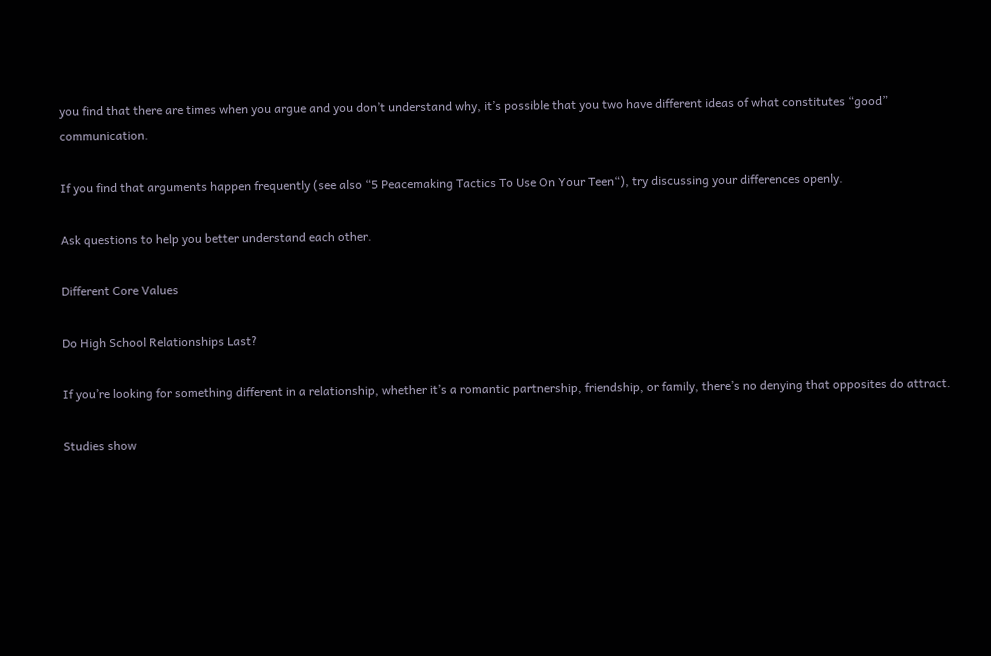you find that there are times when you argue and you don’t understand why, it’s possible that you two have different ideas of what constitutes “good” communication.

If you find that arguments happen frequently (see also “5 Peacemaking Tactics To Use On Your Teen“), try discussing your differences openly.

Ask questions to help you better understand each other.

Different Core Values

Do High School Relationships Last?

If you’re looking for something different in a relationship, whether it’s a romantic partnership, friendship, or family, there’s no denying that opposites do attract.

Studies show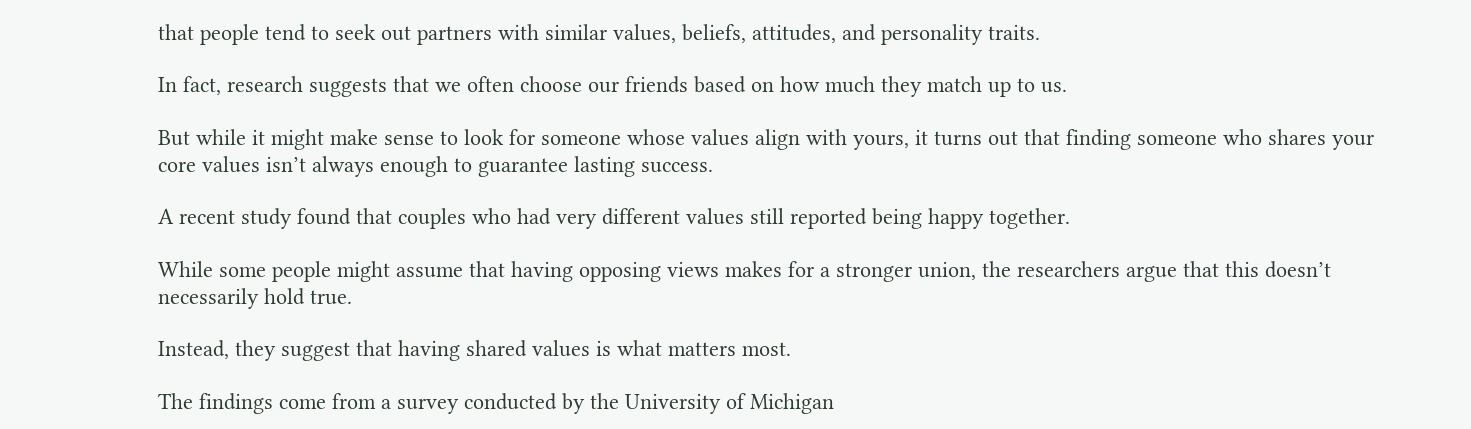that people tend to seek out partners with similar values, beliefs, attitudes, and personality traits.

In fact, research suggests that we often choose our friends based on how much they match up to us.

But while it might make sense to look for someone whose values align with yours, it turns out that finding someone who shares your core values isn’t always enough to guarantee lasting success.

A recent study found that couples who had very different values still reported being happy together.

While some people might assume that having opposing views makes for a stronger union, the researchers argue that this doesn’t necessarily hold true.

Instead, they suggest that having shared values is what matters most.

The findings come from a survey conducted by the University of Michigan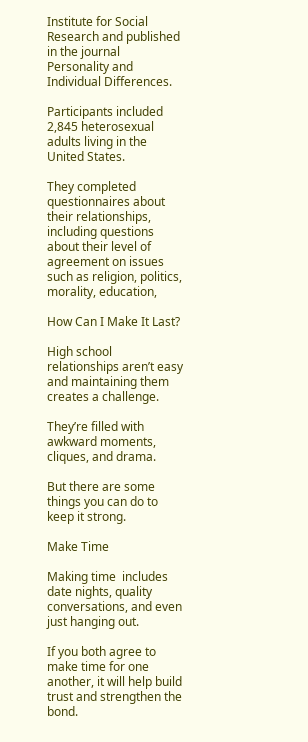Institute for Social Research and published in the journal Personality and Individual Differences.

Participants included 2,845 heterosexual adults living in the United States.

They completed questionnaires about their relationships, including questions about their level of agreement on issues such as religion, politics, morality, education,

How Can I Make It Last?

High school relationships aren’t easy and maintaining them creates a challenge.

They’re filled with awkward moments, cliques, and drama.

But there are some things you can do to keep it strong.

Make Time

Making time  includes date nights, quality conversations, and even just hanging out.

If you both agree to make time for one another, it will help build trust and strengthen the bond.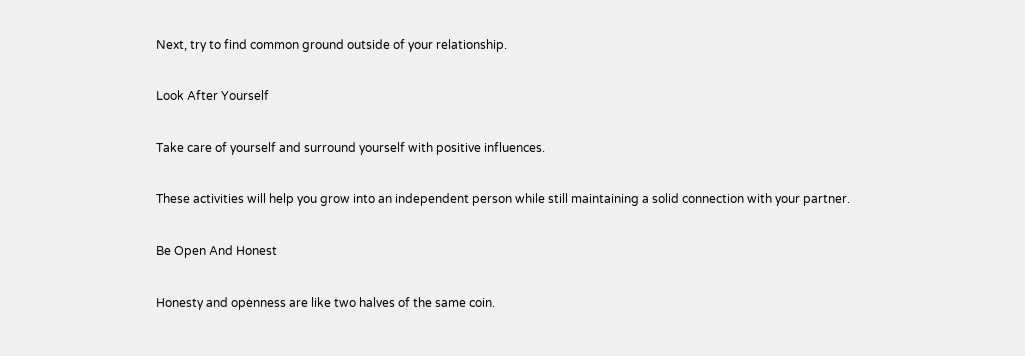Next, try to find common ground outside of your relationship.

Look After Yourself

Take care of yourself and surround yourself with positive influences.

These activities will help you grow into an independent person while still maintaining a solid connection with your partner.

Be Open And Honest

Honesty and openness are like two halves of the same coin.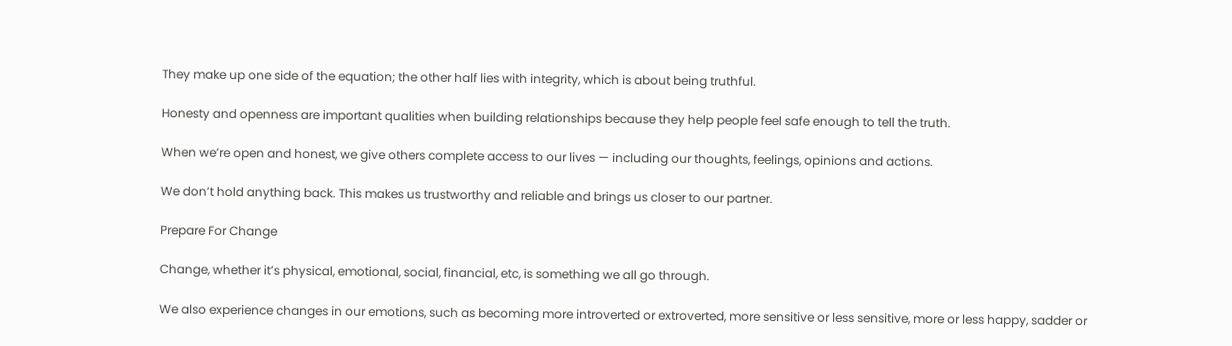They make up one side of the equation; the other half lies with integrity, which is about being truthful.

Honesty and openness are important qualities when building relationships because they help people feel safe enough to tell the truth.

When we’re open and honest, we give others complete access to our lives — including our thoughts, feelings, opinions and actions.

We don’t hold anything back. This makes us trustworthy and reliable and brings us closer to our partner.

Prepare For Change

Change, whether it’s physical, emotional, social, financial, etc, is something we all go through.

We also experience changes in our emotions, such as becoming more introverted or extroverted, more sensitive or less sensitive, more or less happy, sadder or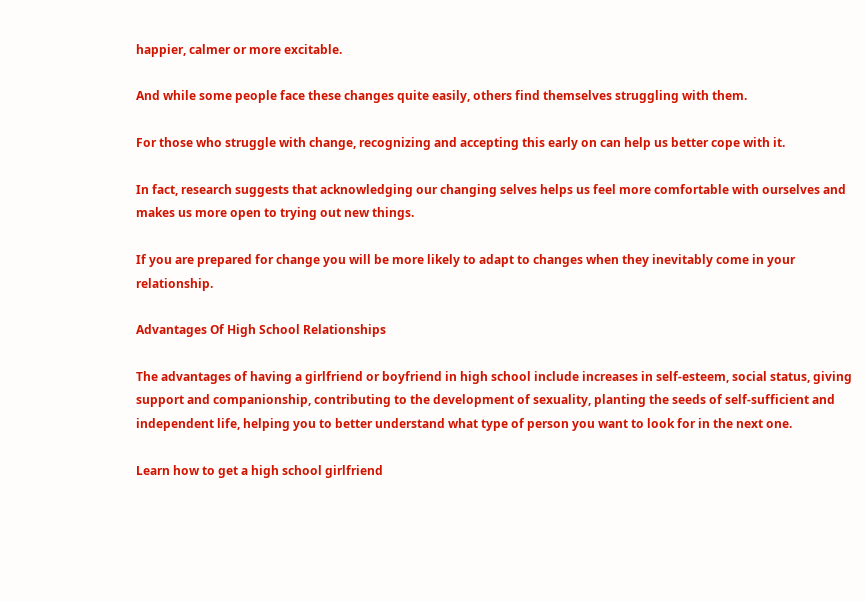happier, calmer or more excitable.

And while some people face these changes quite easily, others find themselves struggling with them.

For those who struggle with change, recognizing and accepting this early on can help us better cope with it.

In fact, research suggests that acknowledging our changing selves helps us feel more comfortable with ourselves and makes us more open to trying out new things.

If you are prepared for change you will be more likely to adapt to changes when they inevitably come in your relationship.

Advantages Of High School Relationships

The advantages of having a girlfriend or boyfriend in high school include increases in self-esteem, social status, giving support and companionship, contributing to the development of sexuality, planting the seeds of self-sufficient and independent life, helping you to better understand what type of person you want to look for in the next one.

Learn how to get a high school girlfriend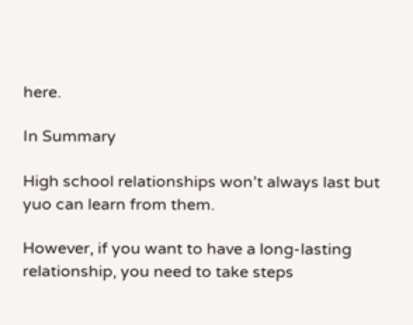here.

In Summary

High school relationships won’t always last but yuo can learn from them.

However, if you want to have a long-lasting relationship, you need to take steps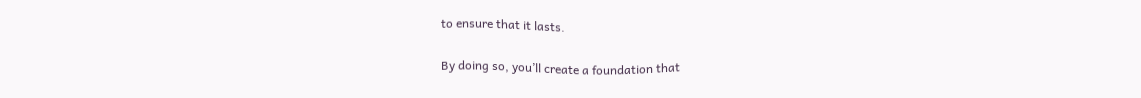to ensure that it lasts.

By doing so, you’ll create a foundation that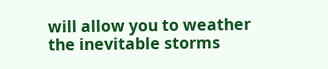will allow you to weather the inevitable storms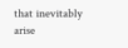that inevitably arise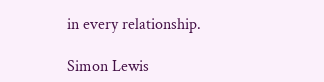in every relationship.

Simon Lewis